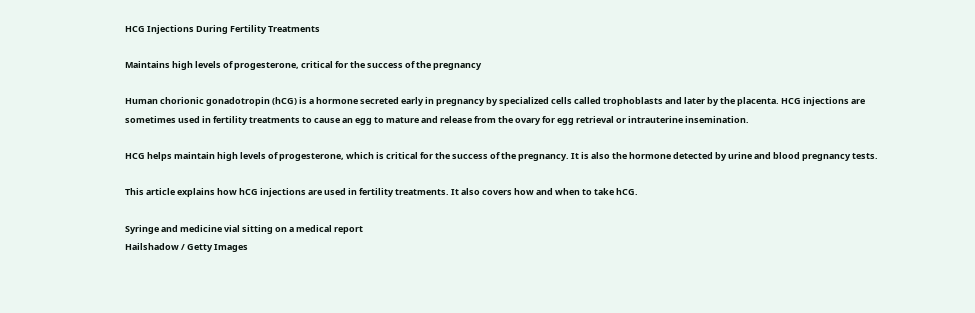HCG Injections During Fertility Treatments

Maintains high levels of progesterone, critical for the success of the pregnancy

Human chorionic gonadotropin (hCG) is a hormone secreted early in pregnancy by specialized cells called trophoblasts and later by the placenta. HCG injections are sometimes used in fertility treatments to cause an egg to mature and release from the ovary for egg retrieval or intrauterine insemination.

HCG helps maintain high levels of progesterone, which is critical for the success of the pregnancy. It is also the hormone detected by urine and blood pregnancy tests.

This article explains how hCG injections are used in fertility treatments. It also covers how and when to take hCG.

Syringe and medicine vial sitting on a medical report
Hailshadow / Getty Images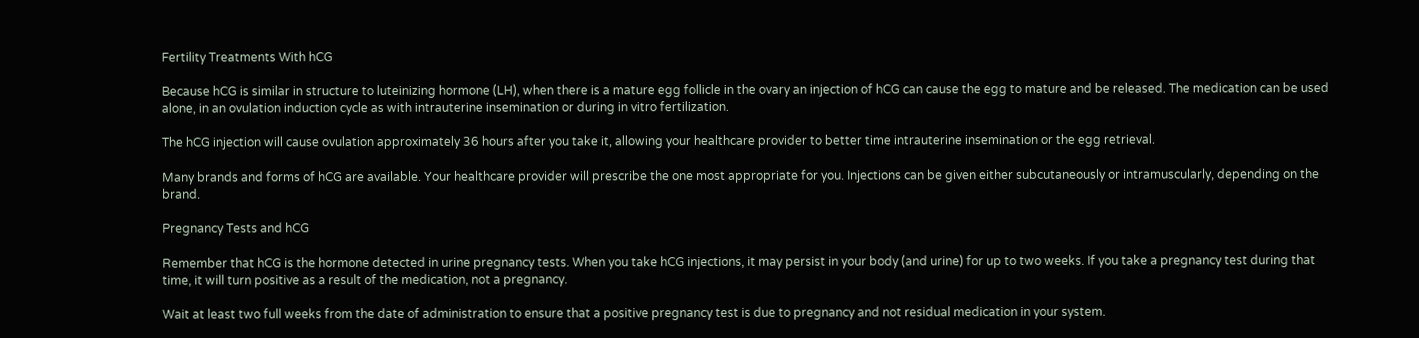Fertility Treatments With hCG

Because hCG is similar in structure to luteinizing hormone (LH), when there is a mature egg follicle in the ovary an injection of hCG can cause the egg to mature and be released. The medication can be used alone, in an ovulation induction cycle as with intrauterine insemination or during in vitro fertilization.

The hCG injection will cause ovulation approximately 36 hours after you take it, allowing your healthcare provider to better time intrauterine insemination or the egg retrieval.

Many brands and forms of hCG are available. Your healthcare provider will prescribe the one most appropriate for you. Injections can be given either subcutaneously or intramuscularly, depending on the brand.

Pregnancy Tests and hCG

Remember that hCG is the hormone detected in urine pregnancy tests. When you take hCG injections, it may persist in your body (and urine) for up to two weeks. If you take a pregnancy test during that time, it will turn positive as a result of the medication, not a pregnancy.

Wait at least two full weeks from the date of administration to ensure that a positive pregnancy test is due to pregnancy and not residual medication in your system.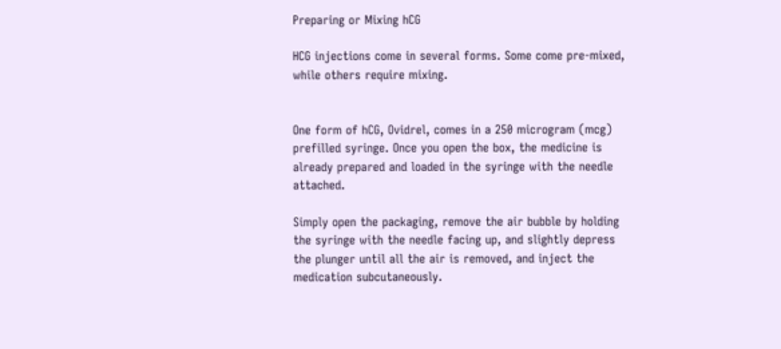Preparing or Mixing hCG

HCG injections come in several forms. Some come pre-mixed, while others require mixing.


One form of hCG, Ovidrel, comes in a 250 microgram (mcg) prefilled syringe. Once you open the box, the medicine is already prepared and loaded in the syringe with the needle attached.

Simply open the packaging, remove the air bubble by holding the syringe with the needle facing up, and slightly depress the plunger until all the air is removed, and inject the medication subcutaneously.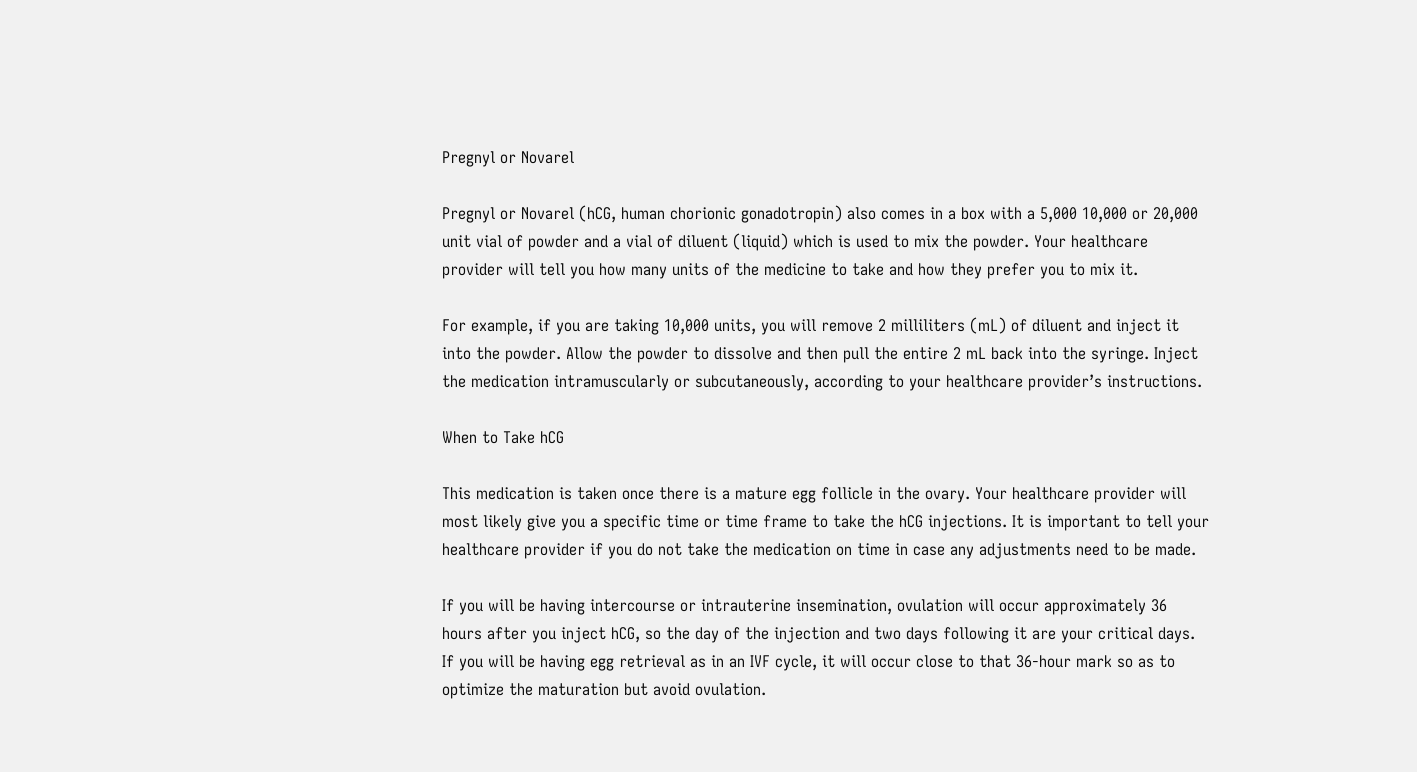Pregnyl or Novarel

Pregnyl or Novarel (hCG, human chorionic gonadotropin) also comes in a box with a 5,000 10,000 or 20,000 unit vial of powder and a vial of diluent (liquid) which is used to mix the powder. Your healthcare provider will tell you how many units of the medicine to take and how they prefer you to mix it.

For example, if you are taking 10,000 units, you will remove 2 milliliters (mL) of diluent and inject it into the powder. Allow the powder to dissolve and then pull the entire 2 mL back into the syringe. Inject the medication intramuscularly or subcutaneously, according to your healthcare provider’s instructions.

When to Take hCG

This medication is taken once there is a mature egg follicle in the ovary. Your healthcare provider will most likely give you a specific time or time frame to take the hCG injections. It is important to tell your healthcare provider if you do not take the medication on time in case any adjustments need to be made.

If you will be having intercourse or intrauterine insemination, ovulation will occur approximately 36 hours after you inject hCG, so the day of the injection and two days following it are your critical days. If you will be having egg retrieval as in an IVF cycle, it will occur close to that 36-hour mark so as to optimize the maturation but avoid ovulation.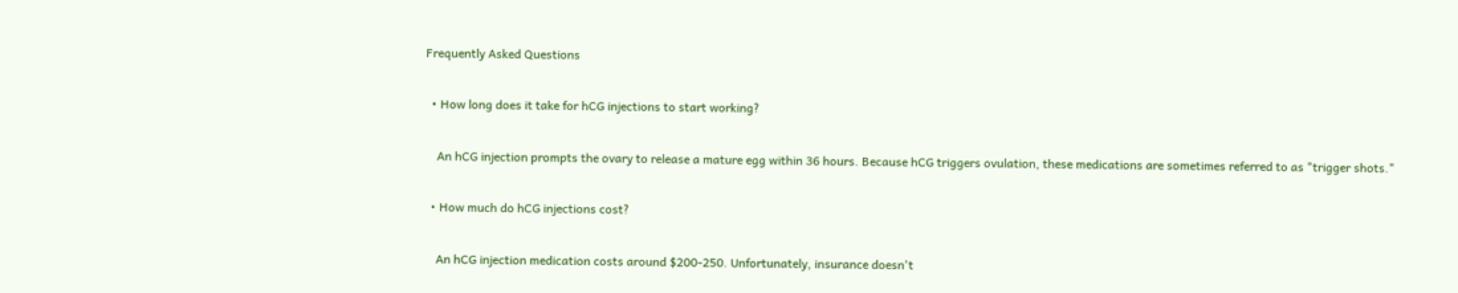Frequently Asked Questions

  • How long does it take for hCG injections to start working?

    An hCG injection prompts the ovary to release a mature egg within 36 hours. Because hCG triggers ovulation, these medications are sometimes referred to as "trigger shots."

  • How much do hCG injections cost?

    An hCG injection medication costs around $200-250. Unfortunately, insurance doesn't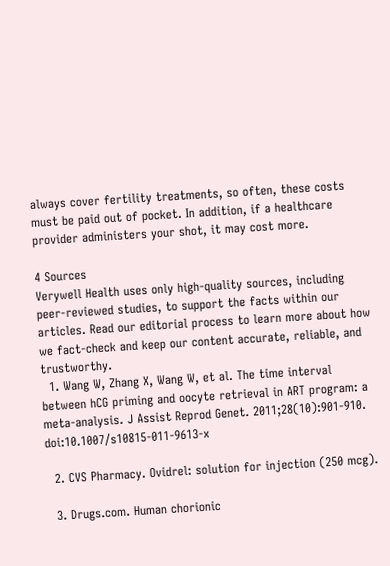always cover fertility treatments, so often, these costs must be paid out of pocket. In addition, if a healthcare provider administers your shot, it may cost more.

4 Sources
Verywell Health uses only high-quality sources, including peer-reviewed studies, to support the facts within our articles. Read our editorial process to learn more about how we fact-check and keep our content accurate, reliable, and trustworthy.
  1. Wang W, Zhang X, Wang W, et al. The time interval between hCG priming and oocyte retrieval in ART program: a meta-analysis. J Assist Reprod Genet. 2011;28(10):901-910. doi:10.1007/s10815-011-9613-x

  2. CVS Pharmacy. Ovidrel: solution for injection (250 mcg).

  3. Drugs.com. Human chorionic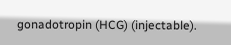gonadotropin (HCG) (injectable).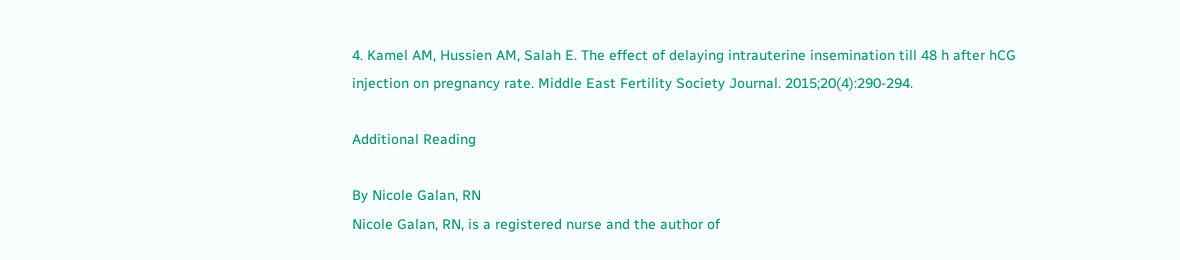4. Kamel AM, Hussien AM, Salah E. The effect of delaying intrauterine insemination till 48 h after hCG injection on pregnancy rate. Middle East Fertility Society Journal. 2015;20(4):290-294.

Additional Reading

By Nicole Galan, RN
Nicole Galan, RN, is a registered nurse and the author of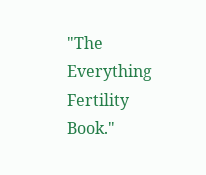"The Everything Fertility Book."